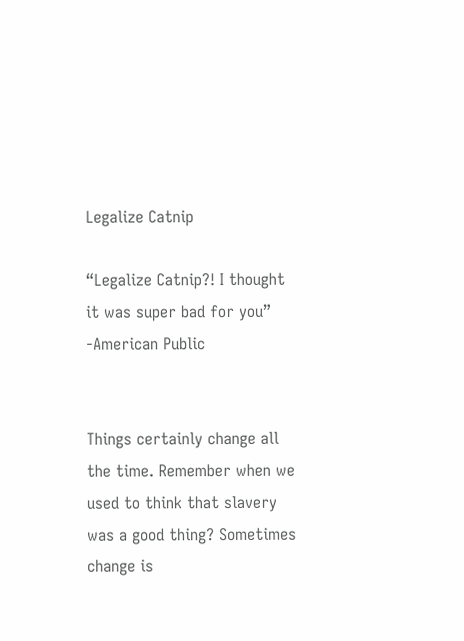Legalize Catnip

“Legalize Catnip?! I thought it was super bad for you” -American Public


Things certainly change all the time. Remember when we used to think that slavery was a good thing? Sometimes change is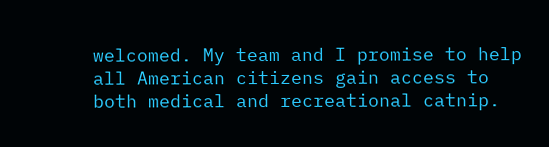welcomed. My team and I promise to help all American citizens gain access to both medical and recreational catnip.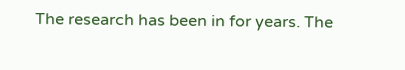The research has been in for years. The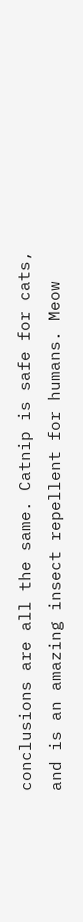conclusions are all the same. Catnip is safe for cats, and is an amazing insect repellent for humans. Meow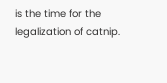is the time for the legalization of catnip.